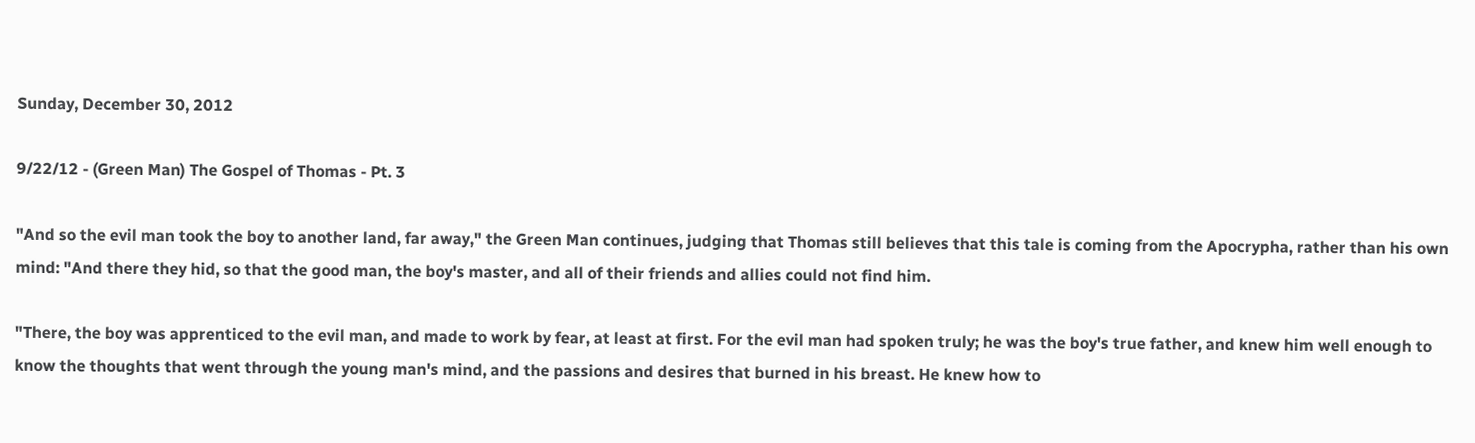Sunday, December 30, 2012

9/22/12 - (Green Man) The Gospel of Thomas - Pt. 3

"And so the evil man took the boy to another land, far away," the Green Man continues, judging that Thomas still believes that this tale is coming from the Apocrypha, rather than his own mind: "And there they hid, so that the good man, the boy's master, and all of their friends and allies could not find him.

"There, the boy was apprenticed to the evil man, and made to work by fear, at least at first. For the evil man had spoken truly; he was the boy's true father, and knew him well enough to know the thoughts that went through the young man's mind, and the passions and desires that burned in his breast. He knew how to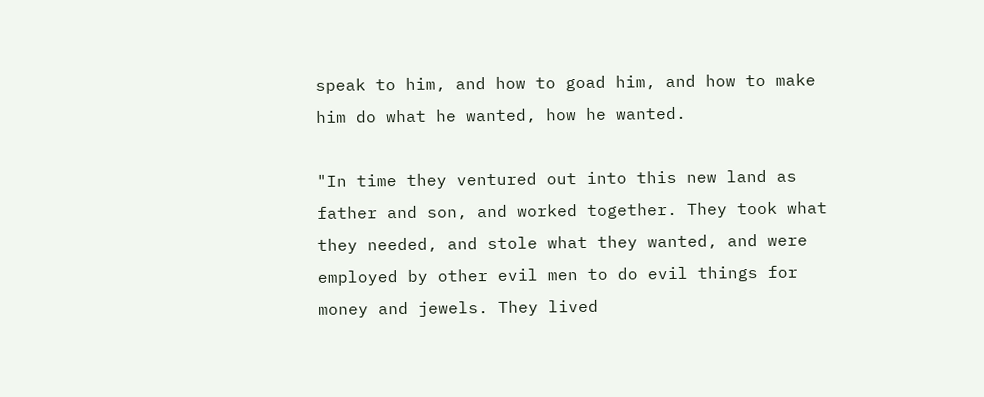speak to him, and how to goad him, and how to make him do what he wanted, how he wanted.

"In time they ventured out into this new land as father and son, and worked together. They took what they needed, and stole what they wanted, and were employed by other evil men to do evil things for money and jewels. They lived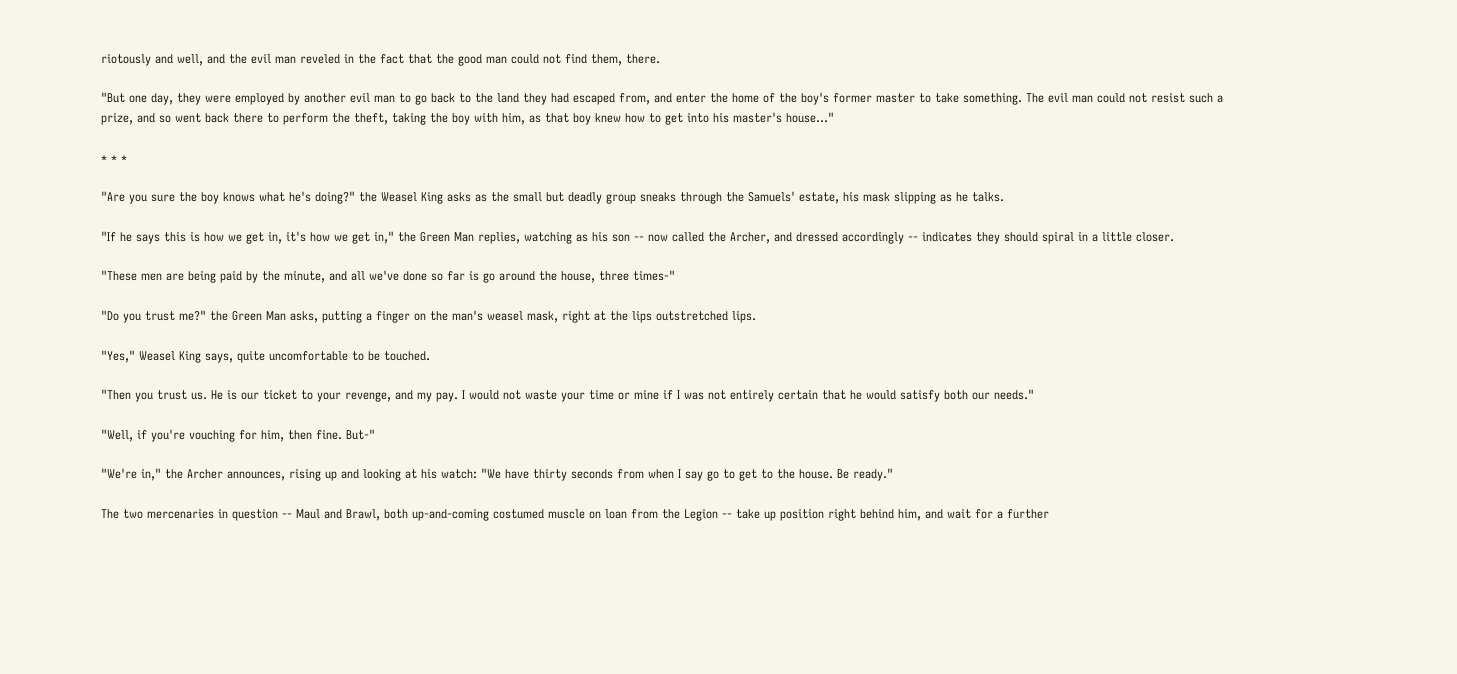riotously and well, and the evil man reveled in the fact that the good man could not find them, there.

"But one day, they were employed by another evil man to go back to the land they had escaped from, and enter the home of the boy's former master to take something. The evil man could not resist such a prize, and so went back there to perform the theft, taking the boy with him, as that boy knew how to get into his master's house..."

* * *

"Are you sure the boy knows what he's doing?" the Weasel King asks as the small but deadly group sneaks through the Samuels' estate, his mask slipping as he talks.

"If he says this is how we get in, it's how we get in," the Green Man replies, watching as his son -- now called the Archer, and dressed accordingly -- indicates they should spiral in a little closer.

"These men are being paid by the minute, and all we've done so far is go around the house, three times-"

"Do you trust me?" the Green Man asks, putting a finger on the man's weasel mask, right at the lips outstretched lips.

"Yes," Weasel King says, quite uncomfortable to be touched.

"Then you trust us. He is our ticket to your revenge, and my pay. I would not waste your time or mine if I was not entirely certain that he would satisfy both our needs."

"Well, if you're vouching for him, then fine. But-"

"We're in," the Archer announces, rising up and looking at his watch: "We have thirty seconds from when I say go to get to the house. Be ready."

The two mercenaries in question -- Maul and Brawl, both up-and-coming costumed muscle on loan from the Legion -- take up position right behind him, and wait for a further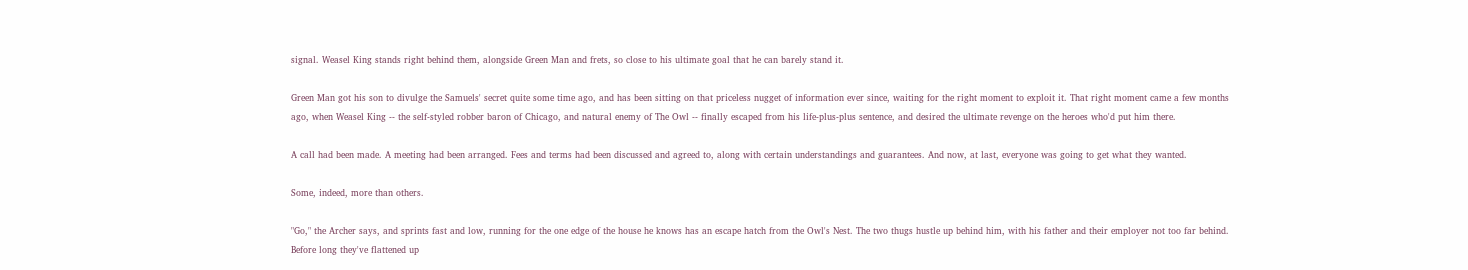signal. Weasel King stands right behind them, alongside Green Man and frets, so close to his ultimate goal that he can barely stand it.

Green Man got his son to divulge the Samuels' secret quite some time ago, and has been sitting on that priceless nugget of information ever since, waiting for the right moment to exploit it. That right moment came a few months ago, when Weasel King -- the self-styled robber baron of Chicago, and natural enemy of The Owl -- finally escaped from his life-plus-plus sentence, and desired the ultimate revenge on the heroes who'd put him there.

A call had been made. A meeting had been arranged. Fees and terms had been discussed and agreed to, along with certain understandings and guarantees. And now, at last, everyone was going to get what they wanted.

Some, indeed, more than others.

"Go," the Archer says, and sprints fast and low, running for the one edge of the house he knows has an escape hatch from the Owl's Nest. The two thugs hustle up behind him, with his father and their employer not too far behind. Before long they've flattened up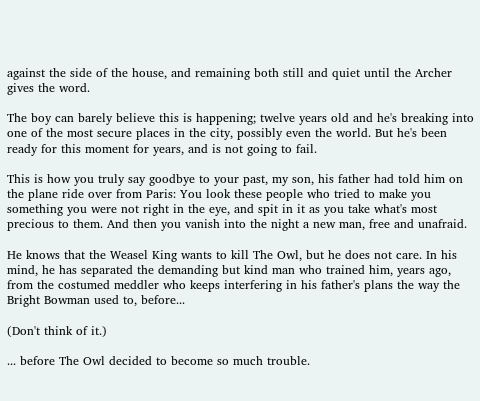against the side of the house, and remaining both still and quiet until the Archer gives the word.

The boy can barely believe this is happening; twelve years old and he's breaking into one of the most secure places in the city, possibly even the world. But he's been ready for this moment for years, and is not going to fail.

This is how you truly say goodbye to your past, my son, his father had told him on the plane ride over from Paris: You look these people who tried to make you something you were not right in the eye, and spit in it as you take what's most precious to them. And then you vanish into the night a new man, free and unafraid.

He knows that the Weasel King wants to kill The Owl, but he does not care. In his mind, he has separated the demanding but kind man who trained him, years ago, from the costumed meddler who keeps interfering in his father's plans the way the Bright Bowman used to, before...

(Don't think of it.)

... before The Owl decided to become so much trouble.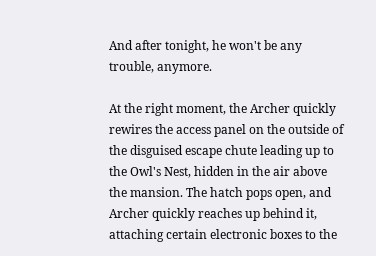And after tonight, he won't be any trouble, anymore.

At the right moment, the Archer quickly rewires the access panel on the outside of the disguised escape chute leading up to the Owl's Nest, hidden in the air above the mansion. The hatch pops open, and Archer quickly reaches up behind it, attaching certain electronic boxes to the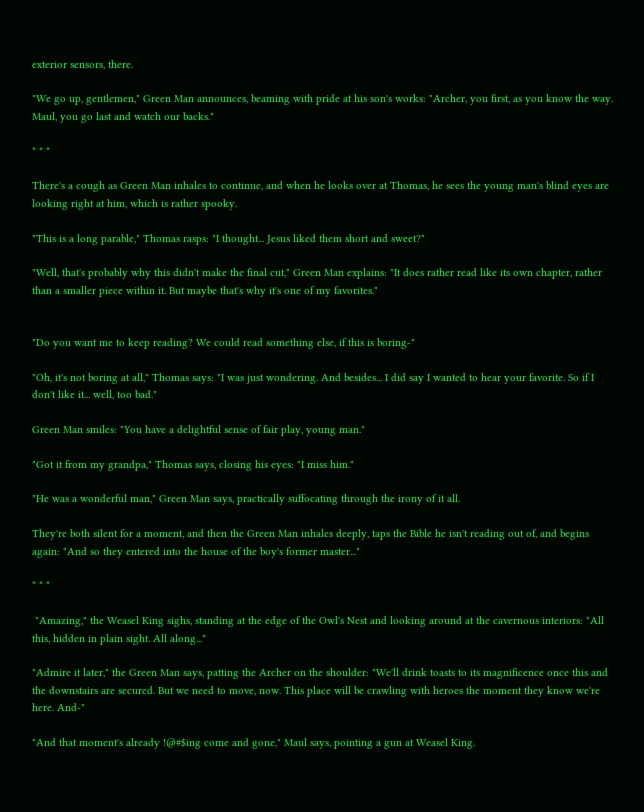exterior sensors, there.

"We go up, gentlemen," Green Man announces, beaming with pride at his son's works: "Archer, you first, as you know the way. Maul, you go last and watch our backs."

* * *

There's a cough as Green Man inhales to continue, and when he looks over at Thomas, he sees the young man's blind eyes are looking right at him, which is rather spooky.

"This is a long parable," Thomas rasps: "I thought... Jesus liked them short and sweet?"

"Well, that's probably why this didn't make the final cut," Green Man explains: "It does rather read like its own chapter, rather than a smaller piece within it. But maybe that's why it's one of my favorites."


"Do you want me to keep reading? We could read something else, if this is boring-"

"Oh, it's not boring at all," Thomas says: "I was just wondering. And besides... I did say I wanted to hear your favorite. So if I don't like it... well, too bad."

Green Man smiles: "You have a delightful sense of fair play, young man."

"Got it from my grandpa," Thomas says, closing his eyes: "I miss him."

"He was a wonderful man," Green Man says, practically suffocating through the irony of it all.

They're both silent for a moment, and then the Green Man inhales deeply, taps the Bible he isn't reading out of, and begins again: "And so they entered into the house of the boy's former master..."

* * *

 "Amazing," the Weasel King sighs, standing at the edge of the Owl's Nest and looking around at the cavernous interiors: "All this, hidden in plain sight. All along..."

"Admire it later," the Green Man says, patting the Archer on the shoulder: "We'll drink toasts to its magnificence once this and the downstairs are secured. But we need to move, now. This place will be crawling with heroes the moment they know we're here. And-"

"And that moment's already !@#$ing come and gone," Maul says, pointing a gun at Weasel King.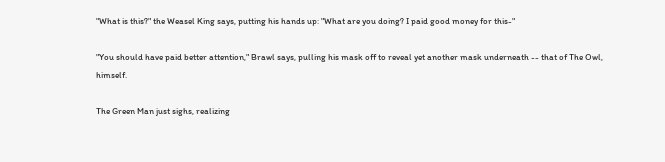"What is this?" the Weasel King says, putting his hands up: "What are you doing? I paid good money for this-"

"You should have paid better attention," Brawl says, pulling his mask off to reveal yet another mask underneath -- that of The Owl, himself.

The Green Man just sighs, realizing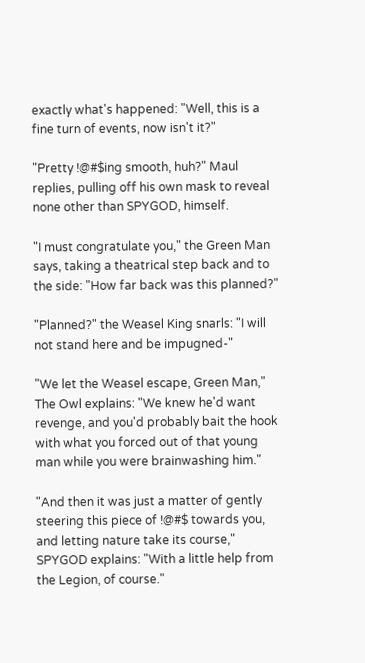exactly what's happened: "Well, this is a fine turn of events, now isn't it?"

"Pretty !@#$ing smooth, huh?" Maul replies, pulling off his own mask to reveal none other than SPYGOD, himself.

"I must congratulate you," the Green Man says, taking a theatrical step back and to the side: "How far back was this planned?"

"Planned?" the Weasel King snarls: "I will not stand here and be impugned-"

"We let the Weasel escape, Green Man," The Owl explains: "We knew he'd want revenge, and you'd probably bait the hook with what you forced out of that young man while you were brainwashing him."

"And then it was just a matter of gently steering this piece of !@#$ towards you, and letting nature take its course," SPYGOD explains: "With a little help from the Legion, of course."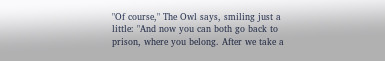"Of course," The Owl says, smiling just a little: "And now you can both go back to prison, where you belong. After we take a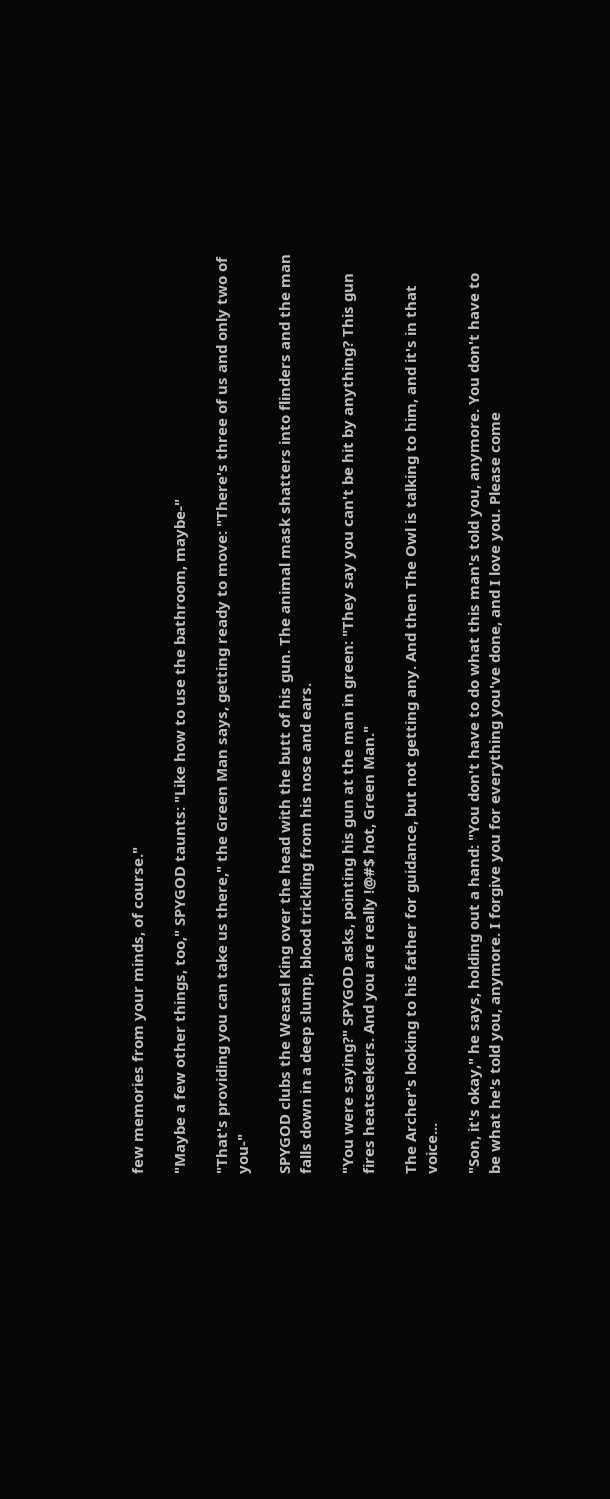few memories from your minds, of course."

"Maybe a few other things, too," SPYGOD taunts: "Like how to use the bathroom, maybe-"

"That's providing you can take us there," the Green Man says, getting ready to move: "There's three of us and only two of you-"

SPYGOD clubs the Weasel King over the head with the butt of his gun. The animal mask shatters into flinders and the man falls down in a deep slump, blood trickling from his nose and ears.

"You were saying?" SPYGOD asks, pointing his gun at the man in green: "They say you can't be hit by anything? This gun fires heatseekers. And you are really !@#$ hot, Green Man."

The Archer's looking to his father for guidance, but not getting any. And then The Owl is talking to him, and it's in that voice...

"Son, it's okay," he says, holding out a hand: "You don't have to do what this man's told you, anymore. You don't have to be what he's told you, anymore. I forgive you for everything you've done, and I love you. Please come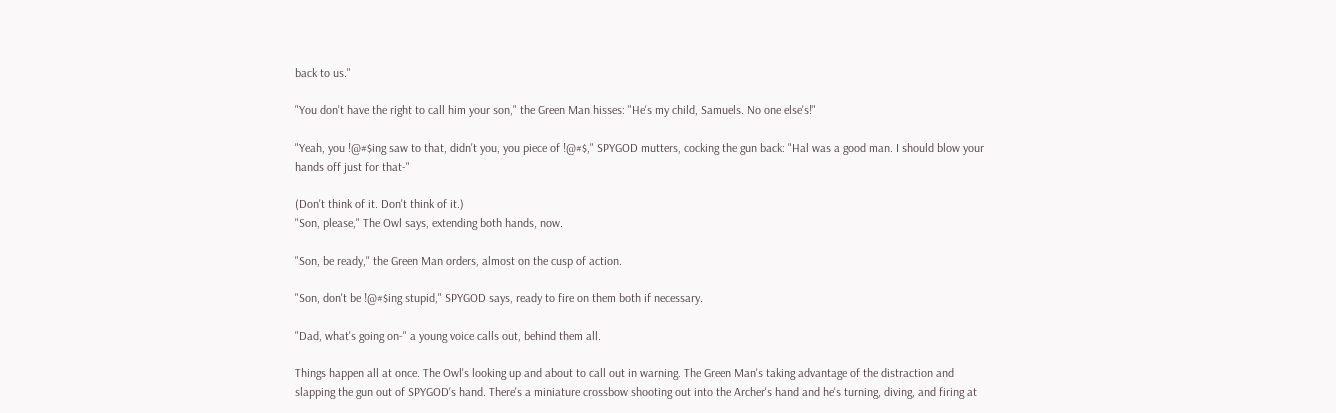back to us."

"You don't have the right to call him your son," the Green Man hisses: "He's my child, Samuels. No one else's!"

"Yeah, you !@#$ing saw to that, didn't you, you piece of !@#$," SPYGOD mutters, cocking the gun back: "Hal was a good man. I should blow your hands off just for that-"

(Don't think of it. Don't think of it.)
"Son, please," The Owl says, extending both hands, now.

"Son, be ready," the Green Man orders, almost on the cusp of action.

"Son, don't be !@#$ing stupid," SPYGOD says, ready to fire on them both if necessary.

"Dad, what's going on-" a young voice calls out, behind them all.

Things happen all at once. The Owl's looking up and about to call out in warning. The Green Man's taking advantage of the distraction and slapping the gun out of SPYGOD's hand. There's a miniature crossbow shooting out into the Archer's hand and he's turning, diving, and firing at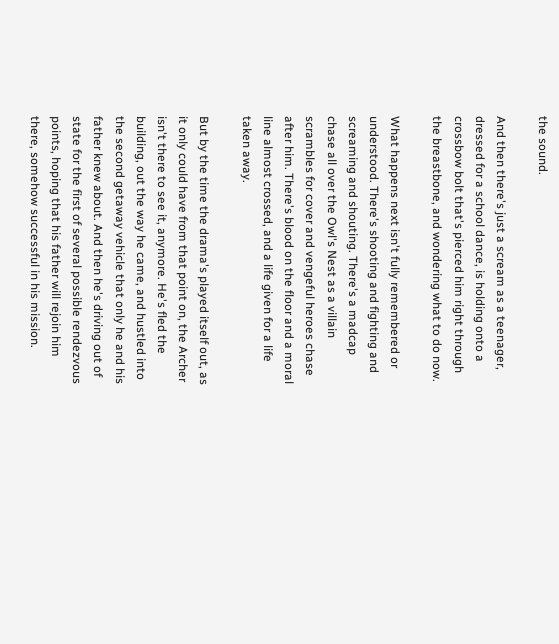the sound.

And then there's just a scream as a teenager, dressed for a school dance, is holding onto a crossbow bolt that's pierced him right through the breastbone, and wondering what to do now.

What happens next isn't fully remembered or understood. There's shooting and fighting and screaming and shouting. There's a madcap chase all over the Owl's Nest as a villain scrambles for cover and vengeful heroes chase after him. There's blood on the floor and a moral line almost crossed, and a life given for a life taken away.

But by the time the drama's played itself out, as it only could have from that point on, the Archer isn't there to see it, anymore. He's fled the building, out the way he came, and hustled into the second getaway vehicle that only he and his father knew about. And then he's driving out of state for the first of several possible rendezvous points, hoping that his father will rejoin him there, somehow successful in his mission.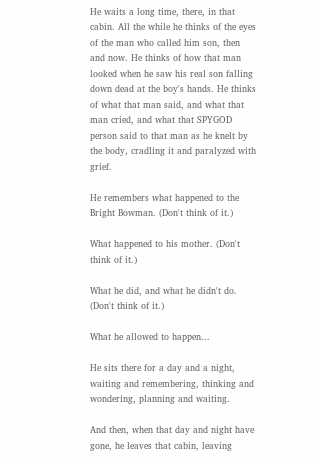He waits a long time, there, in that cabin. All the while he thinks of the eyes of the man who called him son, then and now. He thinks of how that man looked when he saw his real son falling down dead at the boy's hands. He thinks of what that man said, and what that man cried, and what that SPYGOD person said to that man as he knelt by the body, cradling it and paralyzed with grief.

He remembers what happened to the Bright Bowman. (Don't think of it.)

What happened to his mother. (Don't think of it.)

What he did, and what he didn't do. (Don't think of it.)

What he allowed to happen...

He sits there for a day and a night, waiting and remembering, thinking and wondering, planning and waiting.

And then, when that day and night have gone, he leaves that cabin, leaving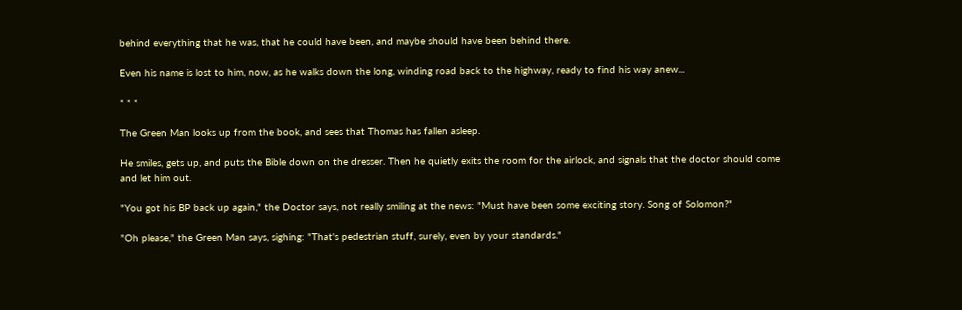behind everything that he was, that he could have been, and maybe should have been behind there.

Even his name is lost to him, now, as he walks down the long, winding road back to the highway, ready to find his way anew...

* * *

The Green Man looks up from the book, and sees that Thomas has fallen asleep.

He smiles, gets up, and puts the Bible down on the dresser. Then he quietly exits the room for the airlock, and signals that the doctor should come and let him out.

"You got his BP back up again," the Doctor says, not really smiling at the news: "Must have been some exciting story. Song of Solomon?"

"Oh please," the Green Man says, sighing: "That's pedestrian stuff, surely, even by your standards."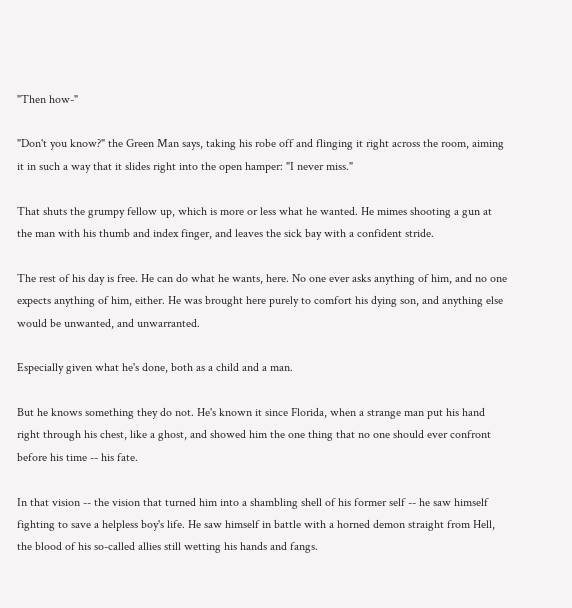"Then how-"

"Don't you know?" the Green Man says, taking his robe off and flinging it right across the room, aiming it in such a way that it slides right into the open hamper: "I never miss."

That shuts the grumpy fellow up, which is more or less what he wanted. He mimes shooting a gun at the man with his thumb and index finger, and leaves the sick bay with a confident stride.

The rest of his day is free. He can do what he wants, here. No one ever asks anything of him, and no one expects anything of him, either. He was brought here purely to comfort his dying son, and anything else would be unwanted, and unwarranted.

Especially given what he's done, both as a child and a man.

But he knows something they do not. He's known it since Florida, when a strange man put his hand right through his chest, like a ghost, and showed him the one thing that no one should ever confront before his time -- his fate.

In that vision -- the vision that turned him into a shambling shell of his former self -- he saw himself fighting to save a helpless boy's life. He saw himself in battle with a horned demon straight from Hell, the blood of his so-called allies still wetting his hands and fangs.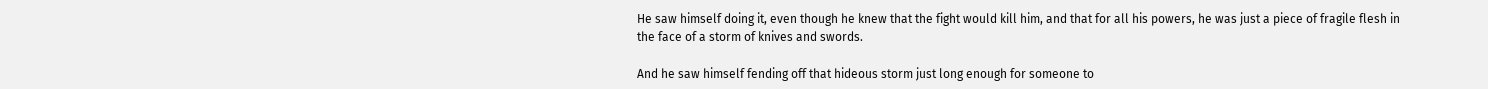He saw himself doing it, even though he knew that the fight would kill him, and that for all his powers, he was just a piece of fragile flesh in the face of a storm of knives and swords.

And he saw himself fending off that hideous storm just long enough for someone to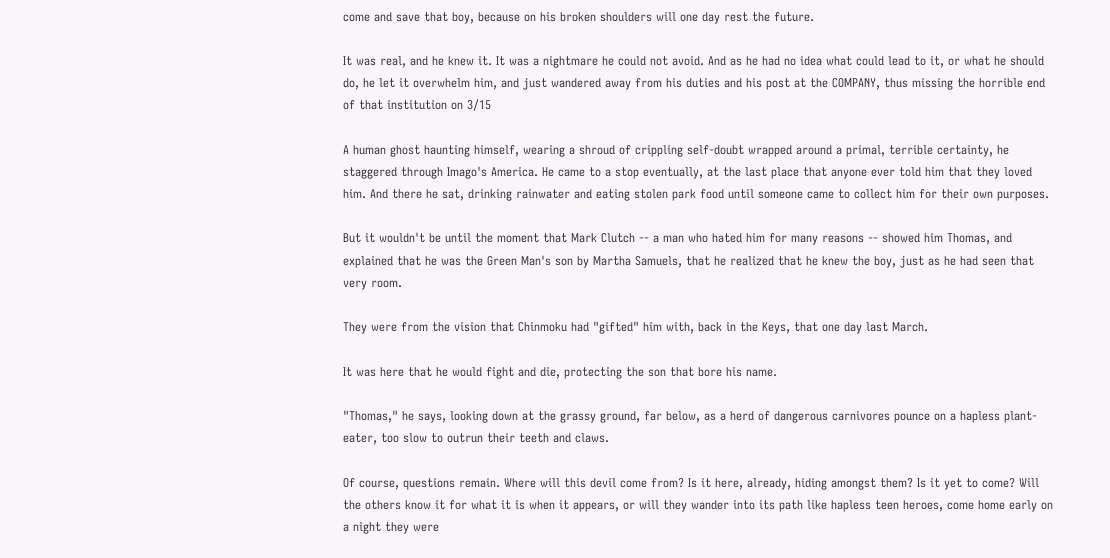come and save that boy, because on his broken shoulders will one day rest the future.

It was real, and he knew it. It was a nightmare he could not avoid. And as he had no idea what could lead to it, or what he should do, he let it overwhelm him, and just wandered away from his duties and his post at the COMPANY, thus missing the horrible end of that institution on 3/15

A human ghost haunting himself, wearing a shroud of crippling self-doubt wrapped around a primal, terrible certainty, he staggered through Imago's America. He came to a stop eventually, at the last place that anyone ever told him that they loved him. And there he sat, drinking rainwater and eating stolen park food until someone came to collect him for their own purposes.

But it wouldn't be until the moment that Mark Clutch -- a man who hated him for many reasons -- showed him Thomas, and explained that he was the Green Man's son by Martha Samuels, that he realized that he knew the boy, just as he had seen that very room.

They were from the vision that Chinmoku had "gifted" him with, back in the Keys, that one day last March.

It was here that he would fight and die, protecting the son that bore his name.

"Thomas," he says, looking down at the grassy ground, far below, as a herd of dangerous carnivores pounce on a hapless plant-eater, too slow to outrun their teeth and claws.

Of course, questions remain. Where will this devil come from? Is it here, already, hiding amongst them? Is it yet to come? Will the others know it for what it is when it appears, or will they wander into its path like hapless teen heroes, come home early on a night they were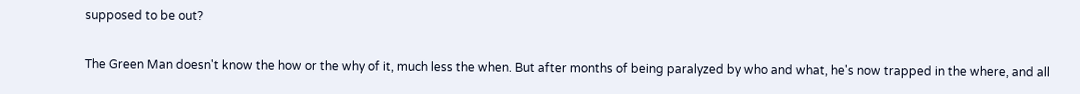supposed to be out?

The Green Man doesn't know the how or the why of it, much less the when. But after months of being paralyzed by who and what, he's now trapped in the where, and all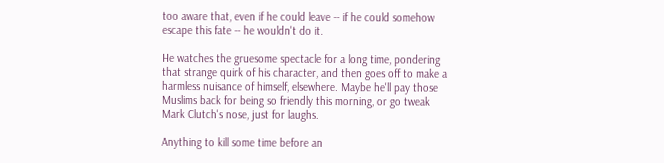too aware that, even if he could leave -- if he could somehow escape this fate -- he wouldn't do it.

He watches the gruesome spectacle for a long time, pondering that strange quirk of his character, and then goes off to make a harmless nuisance of himself, elsewhere. Maybe he'll pay those Muslims back for being so friendly this morning, or go tweak Mark Clutch's nose, just for laughs.

Anything to kill some time before an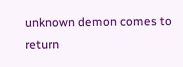unknown demon comes to return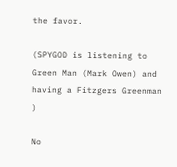the favor.

(SPYGOD is listening to Green Man (Mark Owen) and having a Fitzgers Greenman )

No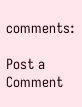comments:

Post a Comment